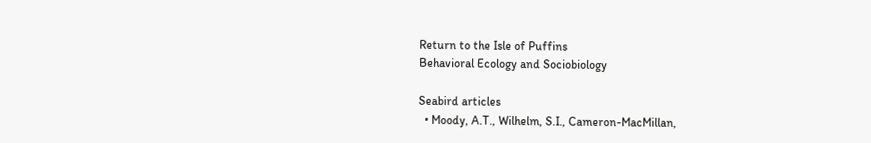Return to the Isle of Puffins
Behavioral Ecology and Sociobiology

Seabird articles
  • Moody, A.T., Wilhelm, S.I., Cameron-MacMillan,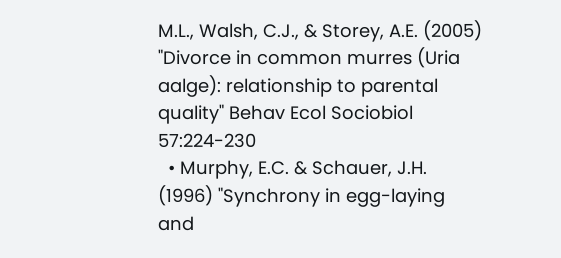M.L., Walsh, C.J., & Storey, A.E. (2005) "Divorce in common murres (Uria aalge): relationship to parental quality" Behav Ecol Sociobiol 57:224-230
  • Murphy, E.C. & Schauer, J.H. (1996) "Synchrony in egg-laying and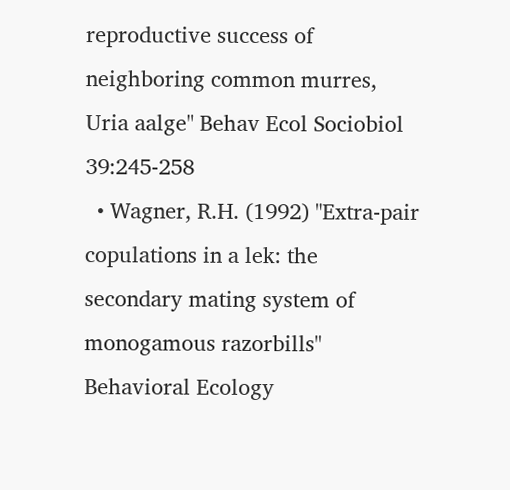reproductive success of neighboring common murres, Uria aalge" Behav Ecol Sociobiol 39:245-258
  • Wagner, R.H. (1992) "Extra-pair copulations in a lek: the secondary mating system of monogamous razorbills" Behavioral Ecology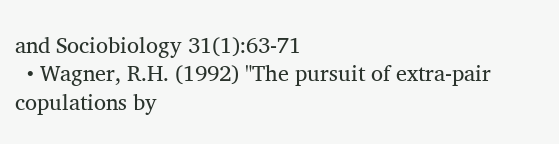and Sociobiology 31(1):63-71
  • Wagner, R.H. (1992) "The pursuit of extra-pair copulations by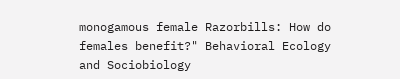monogamous female Razorbills: How do females benefit?" Behavioral Ecology and Sociobiology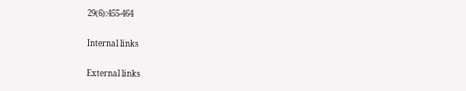29(6):455-464

Internal links

External links